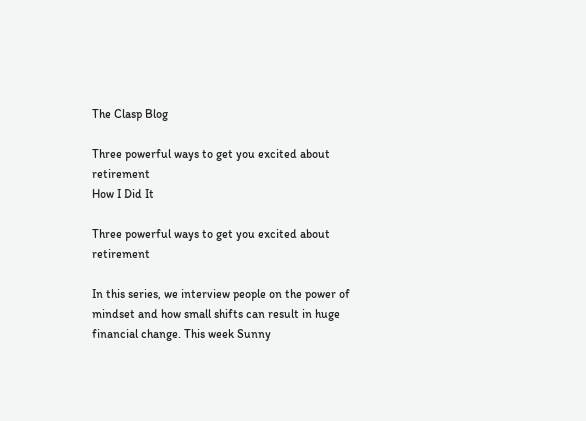The Clasp Blog

Three powerful ways to get you excited about retirement
How I Did It

Three powerful ways to get you excited about retirement

In this series, we interview people on the power of mindset and how small shifts can result in huge financial change. This week Sunny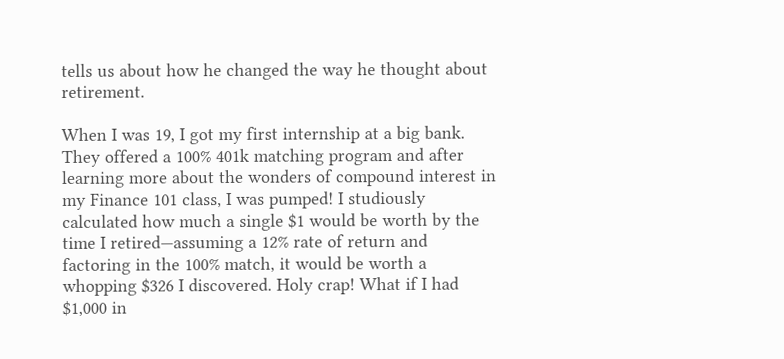tells us about how he changed the way he thought about retirement.

When I was 19, I got my first internship at a big bank. They offered a 100% 401k matching program and after learning more about the wonders of compound interest in my Finance 101 class, I was pumped! I studiously calculated how much a single $1 would be worth by the time I retired—assuming a 12% rate of return and factoring in the 100% match, it would be worth a whopping $326 I discovered. Holy crap! What if I had $1,000 in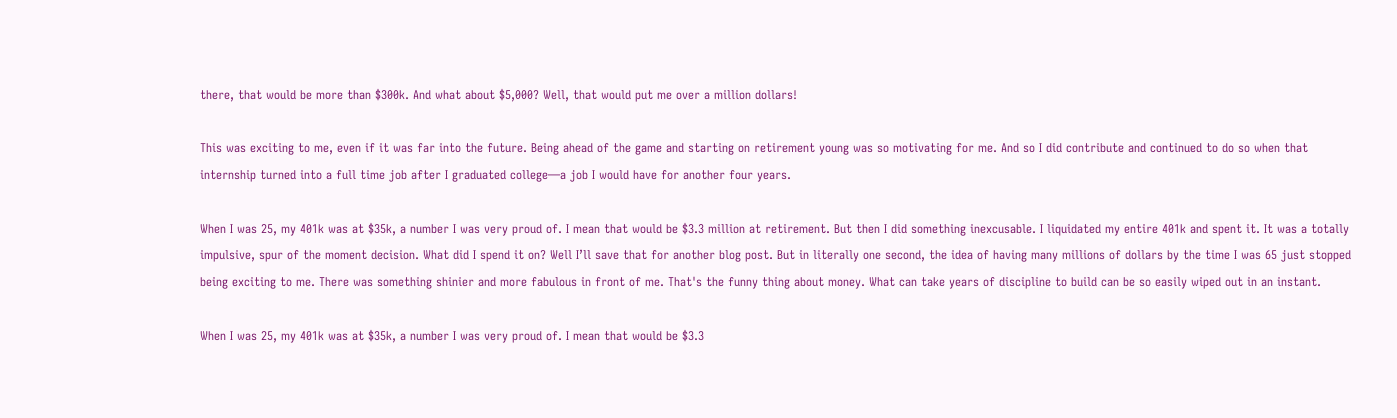there, that would be more than $300k. And what about $5,000? Well, that would put me over a million dollars!

This was exciting to me, even if it was far into the future. Being ahead of the game and starting on retirement young was so motivating for me. And so I did contribute and continued to do so when that internship turned into a full time job after I graduated college—a job I would have for another four years.

When I was 25, my 401k was at $35k, a number I was very proud of. I mean that would be $3.3 million at retirement. But then I did something inexcusable. I liquidated my entire 401k and spent it. It was a totally impulsive, spur of the moment decision. What did I spend it on? Well I’ll save that for another blog post. But in literally one second, the idea of having many millions of dollars by the time I was 65 just stopped being exciting to me. There was something shinier and more fabulous in front of me. That's the funny thing about money. What can take years of discipline to build can be so easily wiped out in an instant.

When I was 25, my 401k was at $35k, a number I was very proud of. I mean that would be $3.3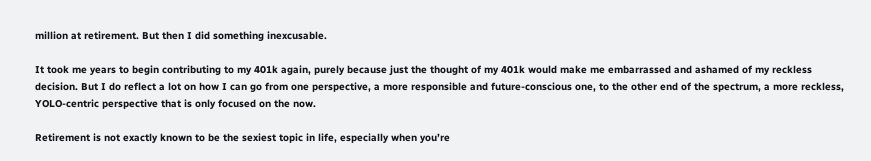million at retirement. But then I did something inexcusable.

It took me years to begin contributing to my 401k again, purely because just the thought of my 401k would make me embarrassed and ashamed of my reckless decision. But I do reflect a lot on how I can go from one perspective, a more responsible and future-conscious one, to the other end of the spectrum, a more reckless, YOLO-centric perspective that is only focused on the now.

Retirement is not exactly known to be the sexiest topic in life, especially when you’re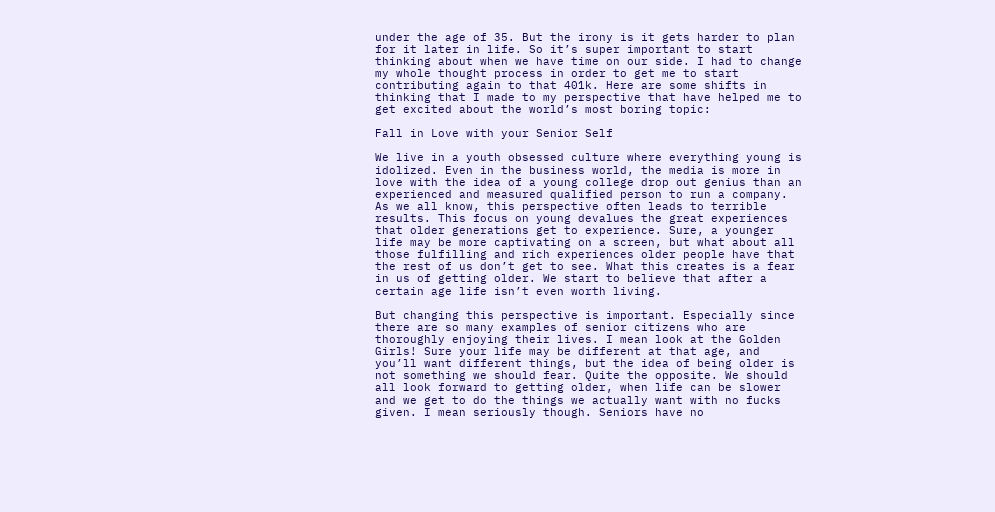under the age of 35. But the irony is it gets harder to plan for it later in life. So it’s super important to start thinking about when we have time on our side. I had to change my whole thought process in order to get me to start contributing again to that 401k. Here are some shifts in thinking that I made to my perspective that have helped me to get excited about the world’s most boring topic:

Fall in Love with your Senior Self

We live in a youth obsessed culture where everything young is idolized. Even in the business world, the media is more in love with the idea of a young college drop out genius than an experienced and measured qualified person to run a company. As we all know, this perspective often leads to terrible results. This focus on young devalues the great experiences that older generations get to experience. Sure, a younger life may be more captivating on a screen, but what about all those fulfilling and rich experiences older people have that the rest of us don’t get to see. What this creates is a fear in us of getting older. We start to believe that after a certain age life isn’t even worth living.

But changing this perspective is important. Especially since there are so many examples of senior citizens who are thoroughly enjoying their lives. I mean look at the Golden Girls! Sure your life may be different at that age, and you’ll want different things, but the idea of being older is not something we should fear. Quite the opposite. We should all look forward to getting older, when life can be slower and we get to do the things we actually want with no fucks given. I mean seriously though. Seniors have no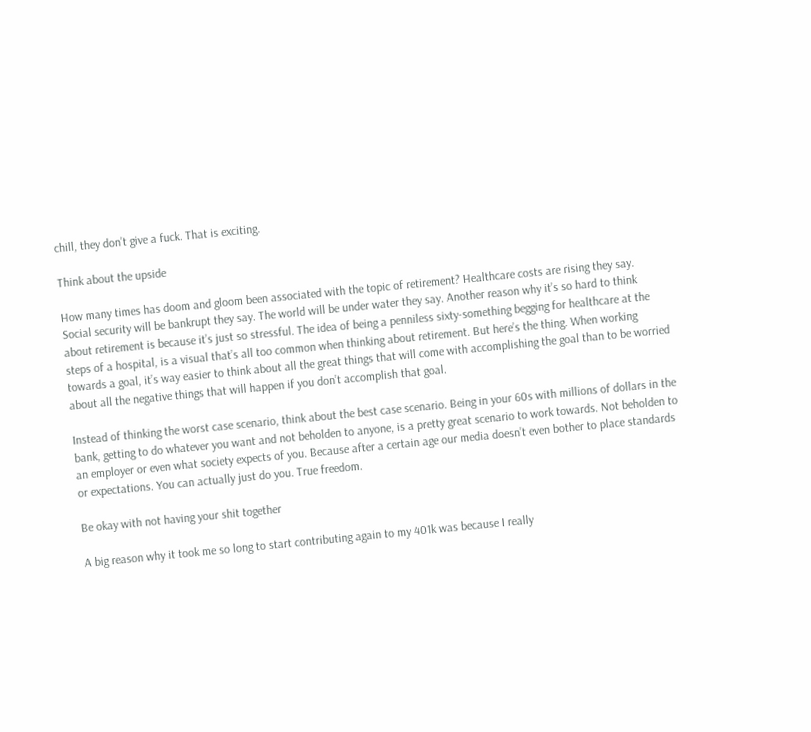chill, they don’t give a fuck. That is exciting.

Think about the upside

How many times has doom and gloom been associated with the topic of retirement? Healthcare costs are rising they say. Social security will be bankrupt they say. The world will be under water they say. Another reason why it’s so hard to think about retirement is because it’s just so stressful. The idea of being a penniless sixty-something begging for healthcare at the steps of a hospital, is a visual that’s all too common when thinking about retirement. But here’s the thing. When working towards a goal, it’s way easier to think about all the great things that will come with accomplishing the goal than to be worried about all the negative things that will happen if you don’t accomplish that goal.

Instead of thinking the worst case scenario, think about the best case scenario. Being in your 60s with millions of dollars in the bank, getting to do whatever you want and not beholden to anyone, is a pretty great scenario to work towards. Not beholden to an employer or even what society expects of you. Because after a certain age our media doesn’t even bother to place standards or expectations. You can actually just do you. True freedom.

Be okay with not having your shit together

A big reason why it took me so long to start contributing again to my 401k was because I really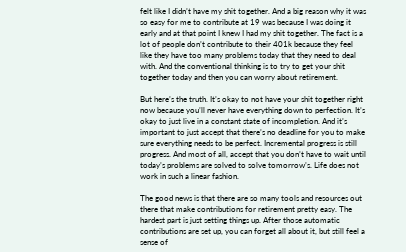felt like I didn’t have my shit together. And a big reason why it was so easy for me to contribute at 19 was because I was doing it early and at that point I knew I had my shit together. The fact is a lot of people don’t contribute to their 401k because they feel like they have too many problems today that they need to deal with. And the conventional thinking is to try to get your shit together today and then you can worry about retirement.

But here’s the truth. It’s okay to not have your shit together right now because you’ll never have everything down to perfection. It’s okay to just live in a constant state of incompletion. And it’s important to just accept that there’s no deadline for you to make sure everything needs to be perfect. Incremental progress is still progress. And most of all, accept that you don’t have to wait until today’s problems are solved to solve tomorrow’s. Life does not work in such a linear fashion.

The good news is that there are so many tools and resources out there that make contributions for retirement pretty easy. The hardest part is just setting things up. After those automatic contributions are set up, you can forget all about it, but still feel a sense of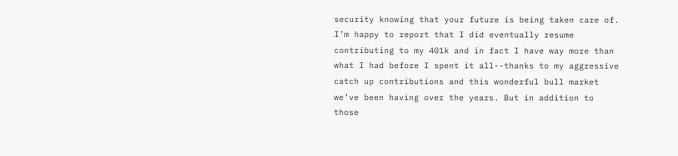security knowing that your future is being taken care of.  I’m happy to report that I did eventually resume contributing to my 401k and in fact I have way more than what I had before I spent it all--thanks to my aggressive catch up contributions and this wonderful bull market we’ve been having over the years. But in addition to those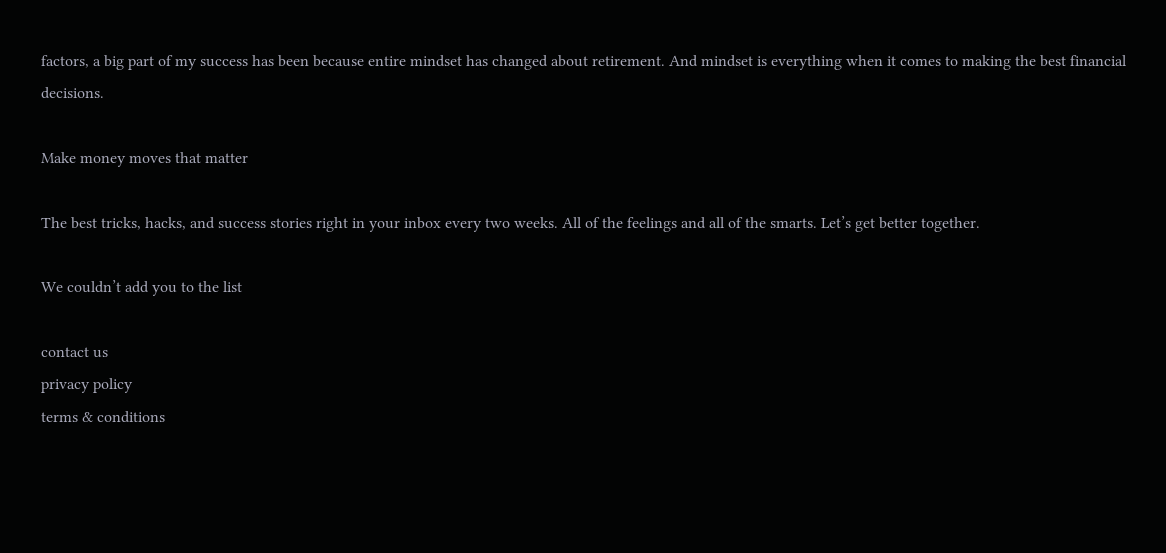factors, a big part of my success has been because entire mindset has changed about retirement. And mindset is everything when it comes to making the best financial decisions.

Make money moves that matter

The best tricks, hacks, and success stories right in your inbox every two weeks. All of the feelings and all of the smarts. Let’s get better together.

We couldn’t add you to the list

contact us
privacy policy
terms & conditions